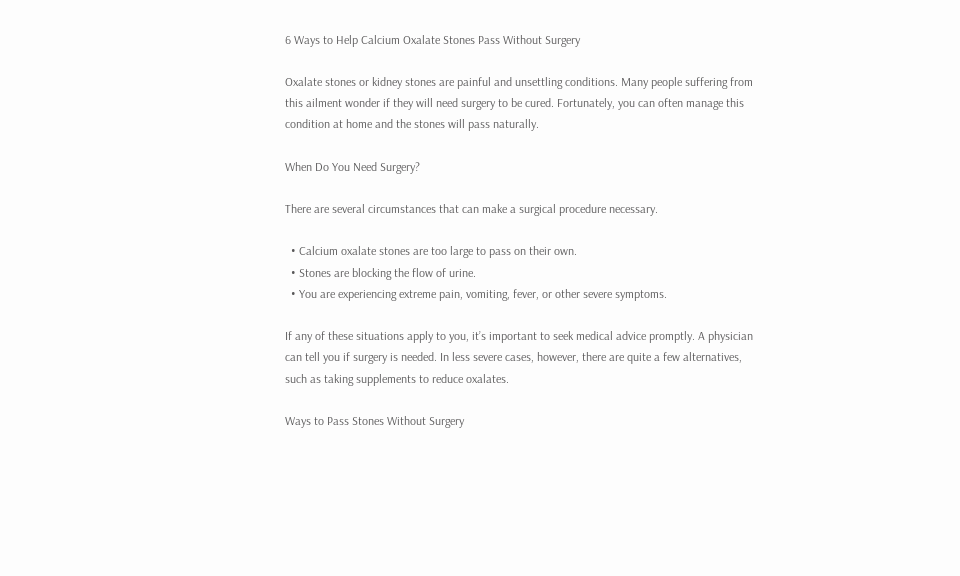6 Ways to Help Calcium Oxalate Stones Pass Without Surgery

Oxalate stones or kidney stones are painful and unsettling conditions. Many people suffering from this ailment wonder if they will need surgery to be cured. Fortunately, you can often manage this condition at home and the stones will pass naturally.

When Do You Need Surgery?

There are several circumstances that can make a surgical procedure necessary.

  • Calcium oxalate stones are too large to pass on their own.
  • Stones are blocking the flow of urine.
  • You are experiencing extreme pain, vomiting, fever, or other severe symptoms.

If any of these situations apply to you, it’s important to seek medical advice promptly. A physician can tell you if surgery is needed. In less severe cases, however, there are quite a few alternatives, such as taking supplements to reduce oxalates.

Ways to Pass Stones Without Surgery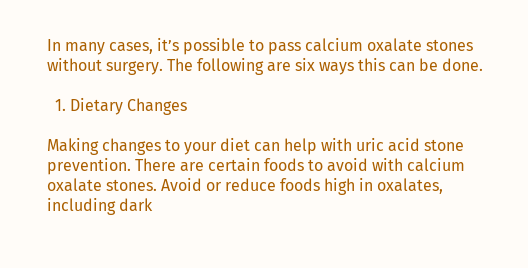In many cases, it’s possible to pass calcium oxalate stones without surgery. The following are six ways this can be done.

  1. Dietary Changes

Making changes to your diet can help with uric acid stone prevention. There are certain foods to avoid with calcium oxalate stones. Avoid or reduce foods high in oxalates, including dark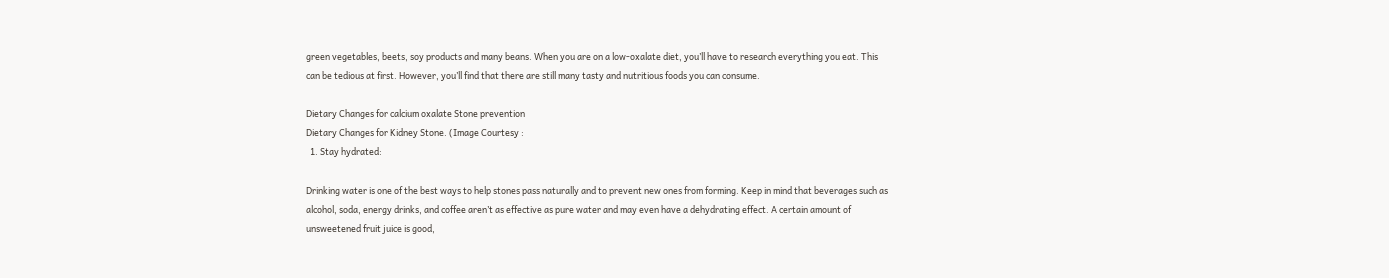green vegetables, beets, soy products and many beans. When you are on a low-oxalate diet, you’ll have to research everything you eat. This can be tedious at first. However, you’ll find that there are still many tasty and nutritious foods you can consume.

Dietary Changes for calcium oxalate Stone prevention
Dietary Changes for Kidney Stone. (Image Courtesy :
  1. Stay hydrated:

Drinking water is one of the best ways to help stones pass naturally and to prevent new ones from forming. Keep in mind that beverages such as alcohol, soda, energy drinks, and coffee aren’t as effective as pure water and may even have a dehydrating effect. A certain amount of unsweetened fruit juice is good,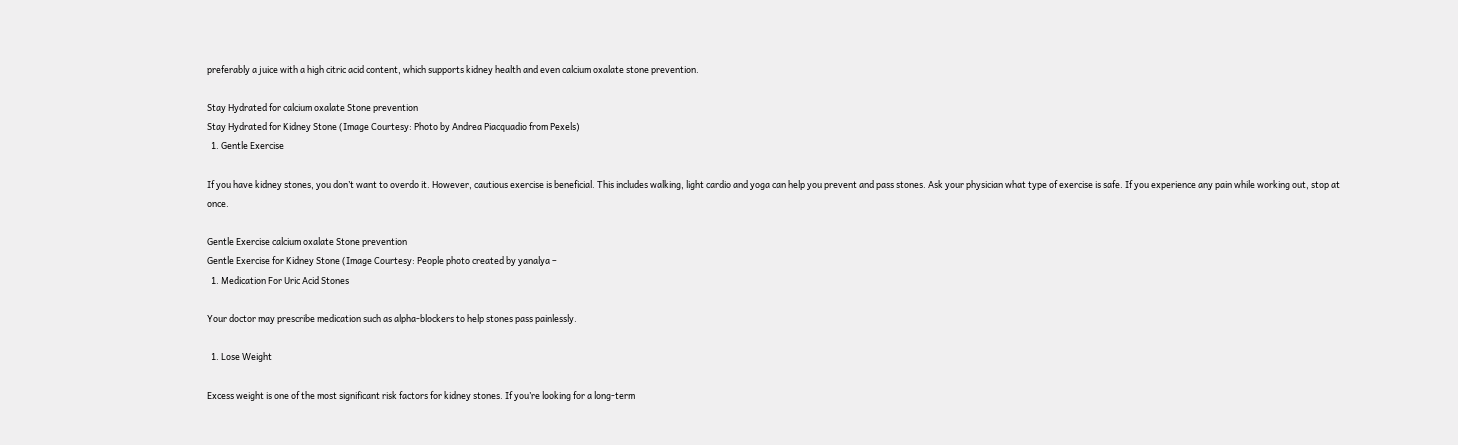preferably a juice with a high citric acid content, which supports kidney health and even calcium oxalate stone prevention.

Stay Hydrated for calcium oxalate Stone prevention
Stay Hydrated for Kidney Stone (Image Courtesy: Photo by Andrea Piacquadio from Pexels)
  1. Gentle Exercise

If you have kidney stones, you don’t want to overdo it. However, cautious exercise is beneficial. This includes walking, light cardio and yoga can help you prevent and pass stones. Ask your physician what type of exercise is safe. If you experience any pain while working out, stop at once.

Gentle Exercise calcium oxalate Stone prevention
Gentle Exercise for Kidney Stone (Image Courtesy: People photo created by yanalya –
  1. Medication For Uric Acid Stones

Your doctor may prescribe medication such as alpha-blockers to help stones pass painlessly.

  1. Lose Weight

Excess weight is one of the most significant risk factors for kidney stones. If you’re looking for a long-term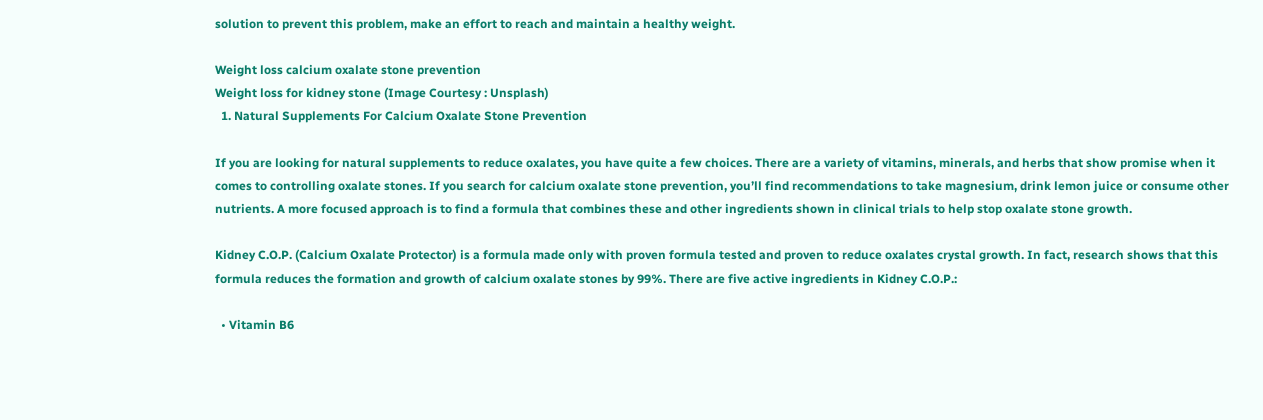solution to prevent this problem, make an effort to reach and maintain a healthy weight.

Weight loss calcium oxalate stone prevention
Weight loss for kidney stone (Image Courtesy : Unsplash)
  1. Natural Supplements For Calcium Oxalate Stone Prevention

If you are looking for natural supplements to reduce oxalates, you have quite a few choices. There are a variety of vitamins, minerals, and herbs that show promise when it comes to controlling oxalate stones. If you search for calcium oxalate stone prevention, you’ll find recommendations to take magnesium, drink lemon juice or consume other nutrients. A more focused approach is to find a formula that combines these and other ingredients shown in clinical trials to help stop oxalate stone growth.

Kidney C.O.P. (Calcium Oxalate Protector) is a formula made only with proven formula tested and proven to reduce oxalates crystal growth. In fact, research shows that this formula reduces the formation and growth of calcium oxalate stones by 99%. There are five active ingredients in Kidney C.O.P.:

  • Vitamin B6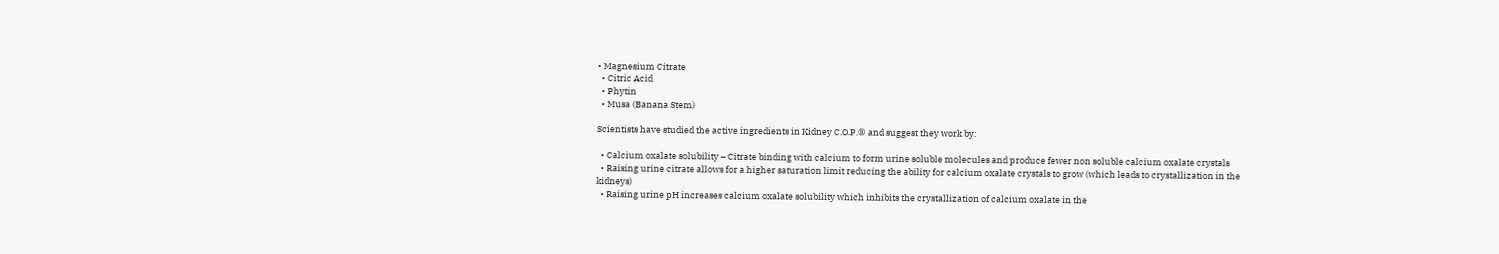• Magnesium Citrate
  • Citric Acid
  • Phytin
  • Musa (Banana Stem)

Scientists have studied the active ingredients in Kidney C.O.P.® and suggest they work by:

  • Calcium oxalate solubility – Citrate binding with calcium to form urine soluble molecules and produce fewer non soluble calcium oxalate crystals
  • Raising urine citrate allows for a higher saturation limit reducing the ability for calcium oxalate crystals to grow (which leads to crystallization in the kidneys)
  • Raising urine pH increases calcium oxalate solubility which inhibits the crystallization of calcium oxalate in the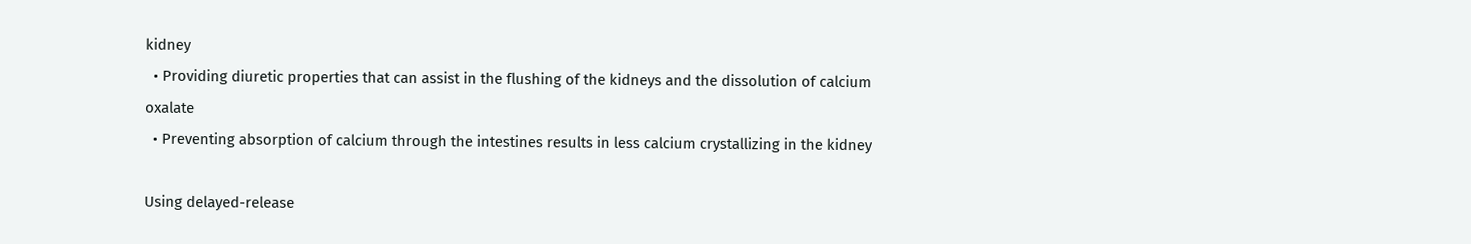kidney
  • Providing diuretic properties that can assist in the flushing of the kidneys and the dissolution of calcium oxalate
  • Preventing absorption of calcium through the intestines results in less calcium crystallizing in the kidney

Using delayed-release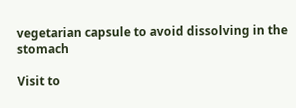vegetarian capsule to avoid dissolving in the stomach

Visit to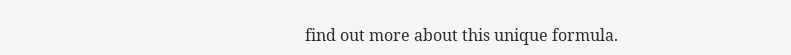find out more about this unique formula.